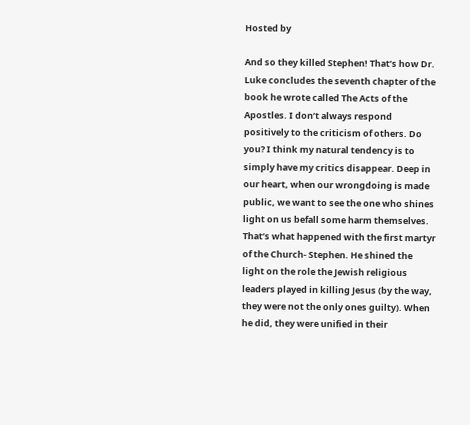Hosted by

And so they killed Stephen! That’s how Dr. Luke concludes the seventh chapter of the book he wrote called The Acts of the Apostles. I don’t always respond positively to the criticism of others. Do you? I think my natural tendency is to simply have my critics disappear. Deep in our heart, when our wrongdoing is made public, we want to see the one who shines light on us befall some harm themselves. That’s what happened with the first martyr of the Church- Stephen. He shined the light on the role the Jewish religious leaders played in killing Jesus (by the way, they were not the only ones guilty). When he did, they were unified in their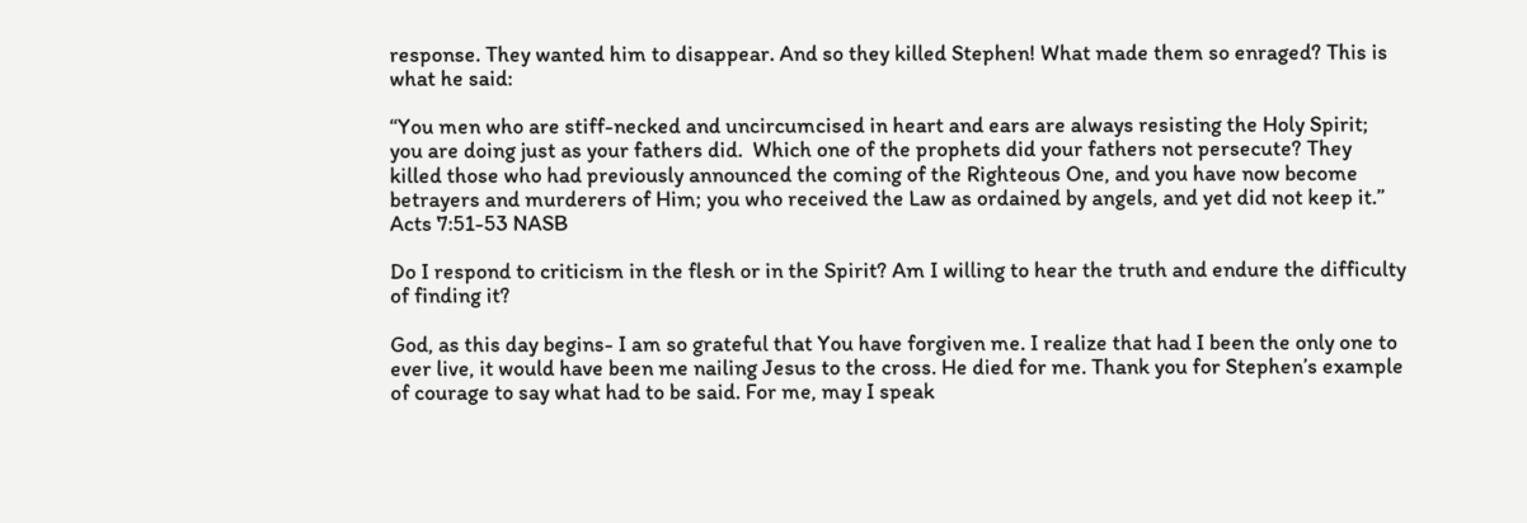response. They wanted him to disappear. And so they killed Stephen! What made them so enraged? This is what he said:

“You men who are stiff-necked and uncircumcised in heart and ears are always resisting the Holy Spirit; you are doing just as your fathers did.  Which one of the prophets did your fathers not persecute? They killed those who had previously announced the coming of the Righteous One, and you have now become betrayers and murderers of Him; you who received the Law as ordained by angels, and yet did not keep it.” Acts 7:51-53 NASB

Do I respond to criticism in the flesh or in the Spirit? Am I willing to hear the truth and endure the difficulty of finding it?

God, as this day begins- I am so grateful that You have forgiven me. I realize that had I been the only one to ever live, it would have been me nailing Jesus to the cross. He died for me. Thank you for Stephen’s example of courage to say what had to be said. For me, may I speak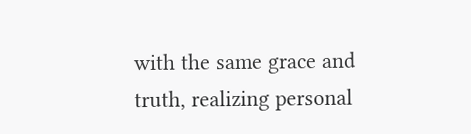with the same grace and truth, realizing personal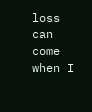loss can come when I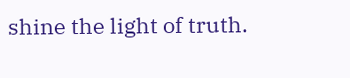shine the light of truth.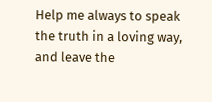Help me always to speak the truth in a loving way, and leave the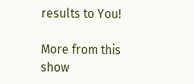results to You!

More from this show